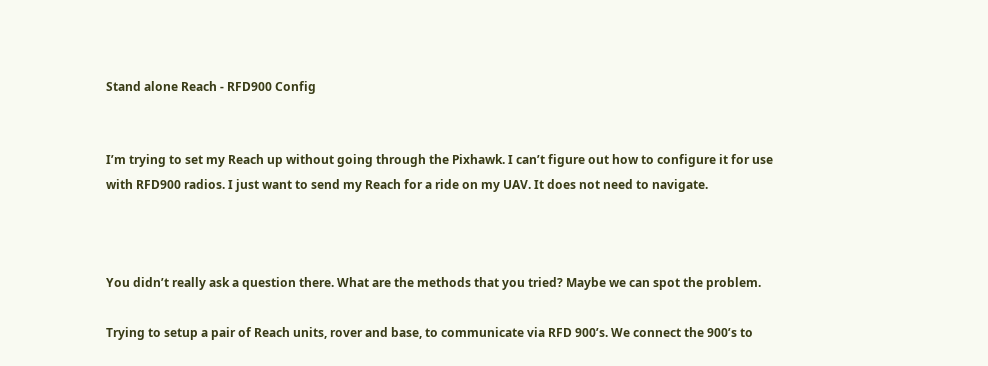Stand alone Reach - RFD900 Config


I’m trying to set my Reach up without going through the Pixhawk. I can’t figure out how to configure it for use with RFD900 radios. I just want to send my Reach for a ride on my UAV. It does not need to navigate.



You didn’t really ask a question there. What are the methods that you tried? Maybe we can spot the problem.

Trying to setup a pair of Reach units, rover and base, to communicate via RFD 900’s. We connect the 900’s to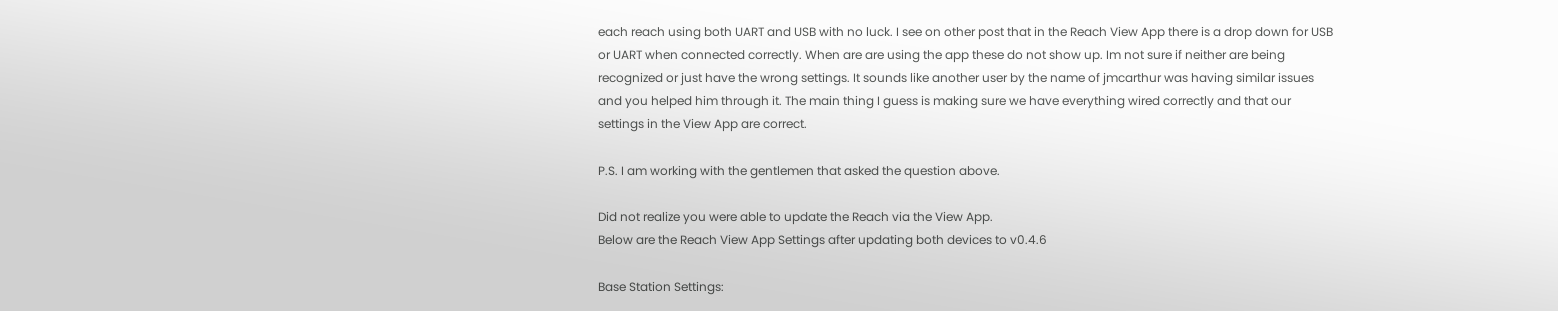each reach using both UART and USB with no luck. I see on other post that in the Reach View App there is a drop down for USB or UART when connected correctly. When are are using the app these do not show up. Im not sure if neither are being recognized or just have the wrong settings. It sounds like another user by the name of jmcarthur was having similar issues and you helped him through it. The main thing I guess is making sure we have everything wired correctly and that our settings in the View App are correct.

P.S. I am working with the gentlemen that asked the question above.

Did not realize you were able to update the Reach via the View App.
Below are the Reach View App Settings after updating both devices to v0.4.6

Base Station Settings: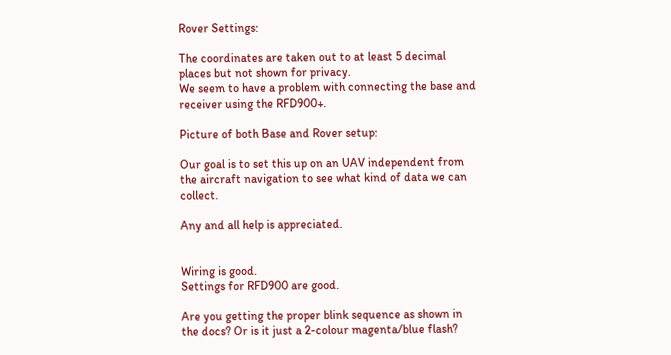Rover Settings:

The coordinates are taken out to at least 5 decimal places but not shown for privacy.
We seem to have a problem with connecting the base and receiver using the RFD900+.

Picture of both Base and Rover setup:

Our goal is to set this up on an UAV independent from the aircraft navigation to see what kind of data we can collect.

Any and all help is appreciated.


Wiring is good.
Settings for RFD900 are good.

Are you getting the proper blink sequence as shown in the docs? Or is it just a 2-colour magenta/blue flash?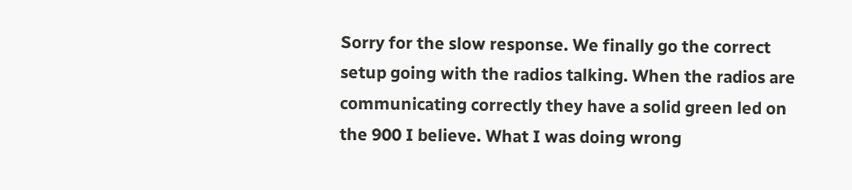Sorry for the slow response. We finally go the correct setup going with the radios talking. When the radios are communicating correctly they have a solid green led on the 900 I believe. What I was doing wrong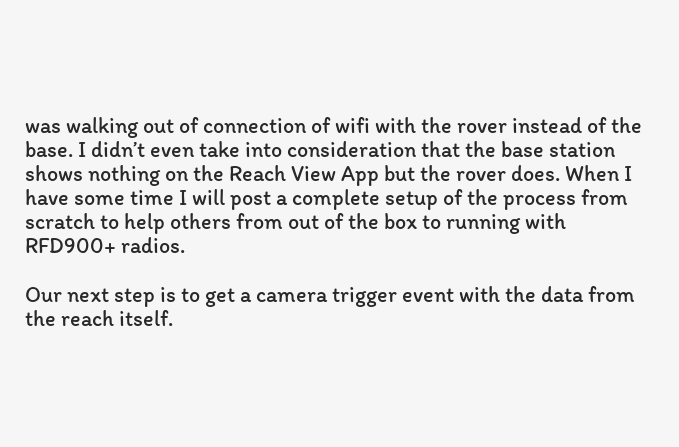was walking out of connection of wifi with the rover instead of the base. I didn’t even take into consideration that the base station shows nothing on the Reach View App but the rover does. When I have some time I will post a complete setup of the process from scratch to help others from out of the box to running with RFD900+ radios.

Our next step is to get a camera trigger event with the data from the reach itself.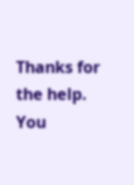Thanks for the help. You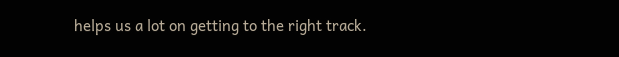helps us a lot on getting to the right track.